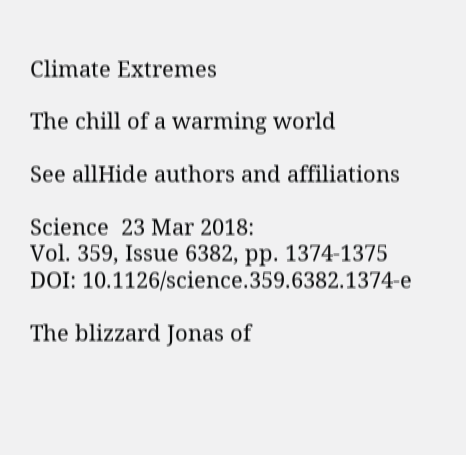Climate Extremes

The chill of a warming world

See allHide authors and affiliations

Science  23 Mar 2018:
Vol. 359, Issue 6382, pp. 1374-1375
DOI: 10.1126/science.359.6382.1374-e

The blizzard Jonas of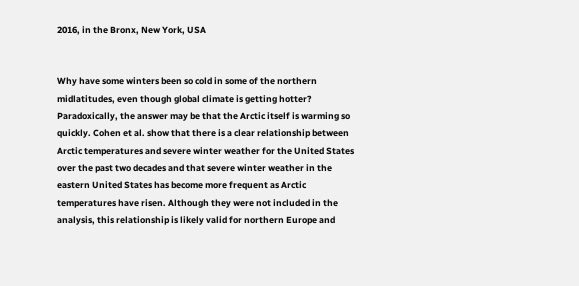2016, in the Bronx, New York, USA


Why have some winters been so cold in some of the northern midlatitudes, even though global climate is getting hotter? Paradoxically, the answer may be that the Arctic itself is warming so quickly. Cohen et al. show that there is a clear relationship between Arctic temperatures and severe winter weather for the United States over the past two decades and that severe winter weather in the eastern United States has become more frequent as Arctic temperatures have risen. Although they were not included in the analysis, this relationship is likely valid for northern Europe and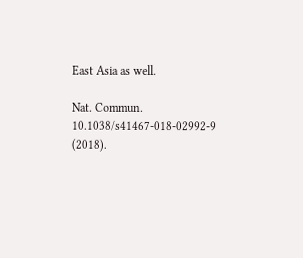East Asia as well.

Nat. Commun. 10.1038/s41467-018-02992-9 (2018).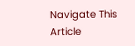Navigate This Article